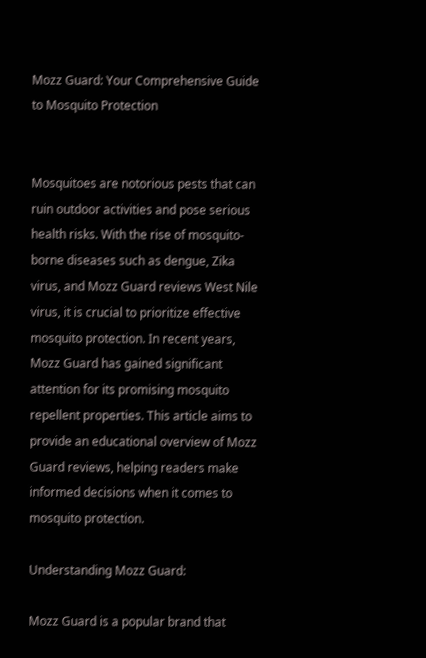Mozz Guard: Your Comprehensive Guide to Mosquito Protection


Mosquitoes are notorious pests that can ruin outdoor activities and pose serious health risks. With the rise of mosquito-borne diseases such as dengue, Zika virus, and Mozz Guard reviews West Nile virus, it is crucial to prioritize effective mosquito protection. In recent years, Mozz Guard has gained significant attention for its promising mosquito repellent properties. This article aims to provide an educational overview of Mozz Guard reviews, helping readers make informed decisions when it comes to mosquito protection.

Understanding Mozz Guard:

Mozz Guard is a popular brand that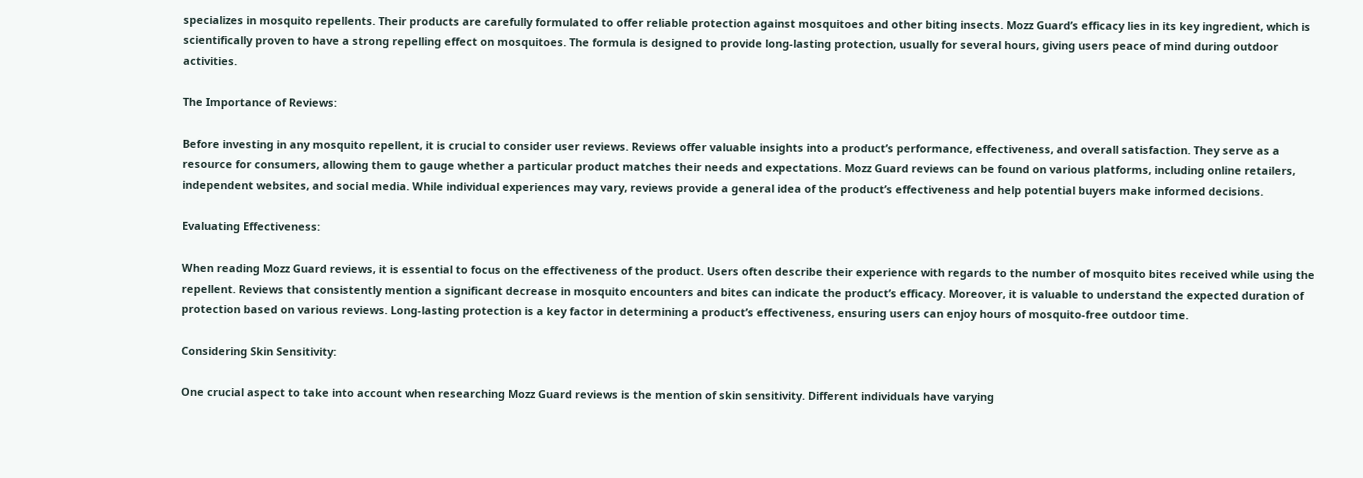specializes in mosquito repellents. Their products are carefully formulated to offer reliable protection against mosquitoes and other biting insects. Mozz Guard’s efficacy lies in its key ingredient, which is scientifically proven to have a strong repelling effect on mosquitoes. The formula is designed to provide long-lasting protection, usually for several hours, giving users peace of mind during outdoor activities.

The Importance of Reviews:

Before investing in any mosquito repellent, it is crucial to consider user reviews. Reviews offer valuable insights into a product’s performance, effectiveness, and overall satisfaction. They serve as a resource for consumers, allowing them to gauge whether a particular product matches their needs and expectations. Mozz Guard reviews can be found on various platforms, including online retailers, independent websites, and social media. While individual experiences may vary, reviews provide a general idea of the product’s effectiveness and help potential buyers make informed decisions.

Evaluating Effectiveness:

When reading Mozz Guard reviews, it is essential to focus on the effectiveness of the product. Users often describe their experience with regards to the number of mosquito bites received while using the repellent. Reviews that consistently mention a significant decrease in mosquito encounters and bites can indicate the product’s efficacy. Moreover, it is valuable to understand the expected duration of protection based on various reviews. Long-lasting protection is a key factor in determining a product’s effectiveness, ensuring users can enjoy hours of mosquito-free outdoor time.

Considering Skin Sensitivity:

One crucial aspect to take into account when researching Mozz Guard reviews is the mention of skin sensitivity. Different individuals have varying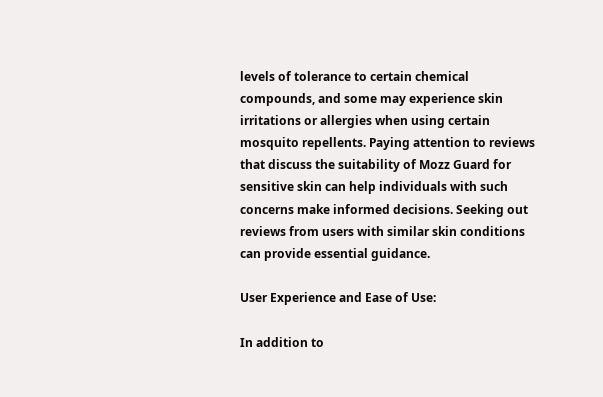levels of tolerance to certain chemical compounds, and some may experience skin irritations or allergies when using certain mosquito repellents. Paying attention to reviews that discuss the suitability of Mozz Guard for sensitive skin can help individuals with such concerns make informed decisions. Seeking out reviews from users with similar skin conditions can provide essential guidance.

User Experience and Ease of Use:

In addition to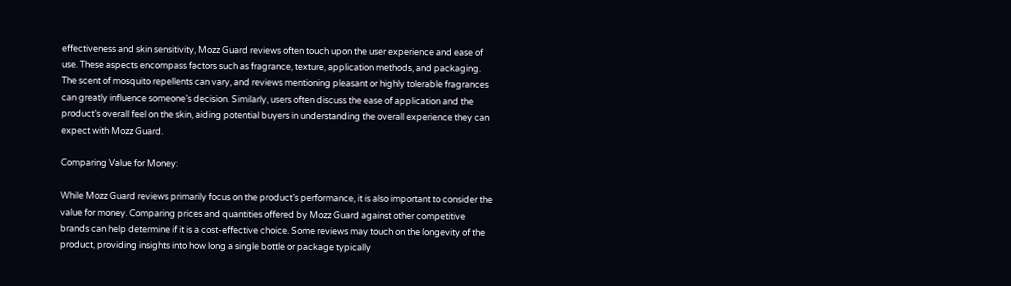effectiveness and skin sensitivity, Mozz Guard reviews often touch upon the user experience and ease of use. These aspects encompass factors such as fragrance, texture, application methods, and packaging. The scent of mosquito repellents can vary, and reviews mentioning pleasant or highly tolerable fragrances can greatly influence someone’s decision. Similarly, users often discuss the ease of application and the product’s overall feel on the skin, aiding potential buyers in understanding the overall experience they can expect with Mozz Guard.

Comparing Value for Money:

While Mozz Guard reviews primarily focus on the product’s performance, it is also important to consider the value for money. Comparing prices and quantities offered by Mozz Guard against other competitive brands can help determine if it is a cost-effective choice. Some reviews may touch on the longevity of the product, providing insights into how long a single bottle or package typically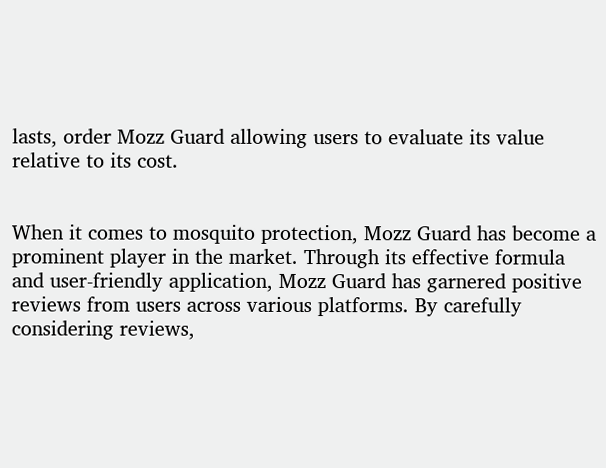lasts, order Mozz Guard allowing users to evaluate its value relative to its cost.


When it comes to mosquito protection, Mozz Guard has become a prominent player in the market. Through its effective formula and user-friendly application, Mozz Guard has garnered positive reviews from users across various platforms. By carefully considering reviews,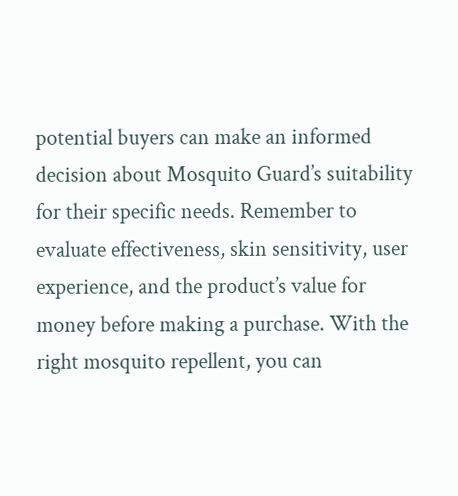potential buyers can make an informed decision about Mosquito Guard’s suitability for their specific needs. Remember to evaluate effectiveness, skin sensitivity, user experience, and the product’s value for money before making a purchase. With the right mosquito repellent, you can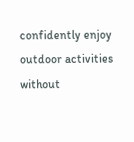confidently enjoy outdoor activities without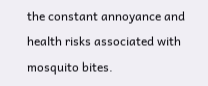the constant annoyance and health risks associated with mosquito bites.